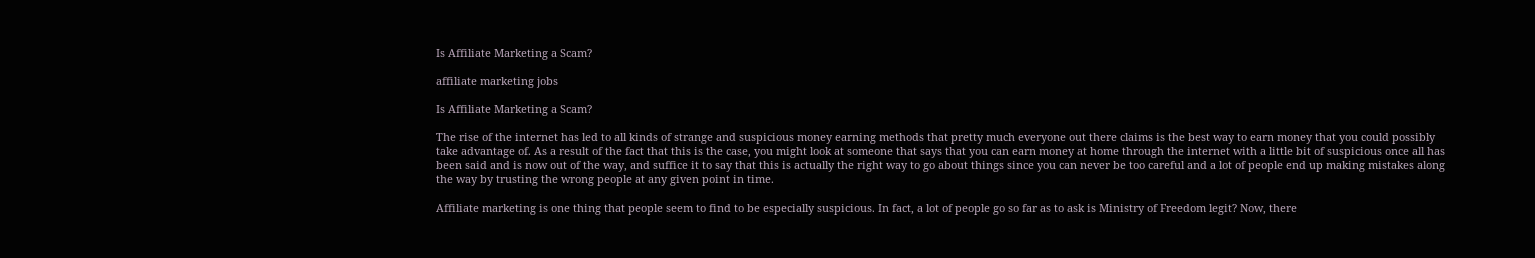Is Affiliate Marketing a Scam?

affiliate marketing jobs

Is Affiliate Marketing a Scam?

The rise of the internet has led to all kinds of strange and suspicious money earning methods that pretty much everyone out there claims is the best way to earn money that you could possibly take advantage of. As a result of the fact that this is the case, you might look at someone that says that you can earn money at home through the internet with a little bit of suspicious once all has been said and is now out of the way, and suffice it to say that this is actually the right way to go about things since you can never be too careful and a lot of people end up making mistakes along the way by trusting the wrong people at any given point in time.

Affiliate marketing is one thing that people seem to find to be especially suspicious. In fact, a lot of people go so far as to ask is Ministry of Freedom legit? Now, there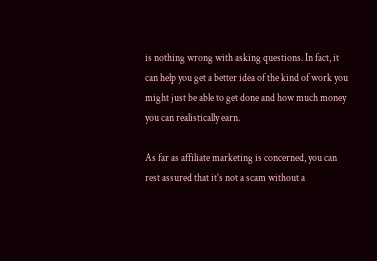is nothing wrong with asking questions. In fact, it can help you get a better idea of the kind of work you might just be able to get done and how much money you can realistically earn.

As far as affiliate marketing is concerned, you can rest assured that it’s not a scam without a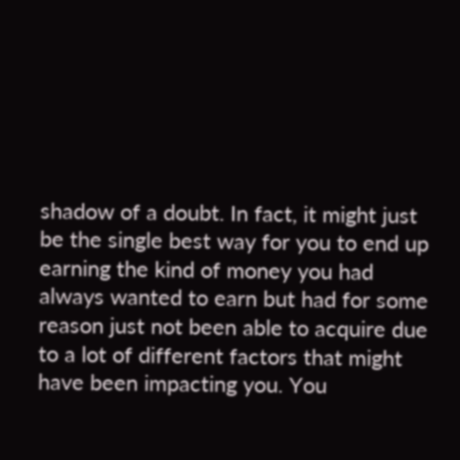shadow of a doubt. In fact, it might just be the single best way for you to end up earning the kind of money you had always wanted to earn but had for some reason just not been able to acquire due to a lot of different factors that might have been impacting you. You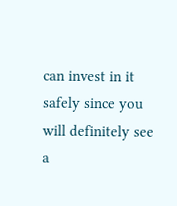can invest in it safely since you will definitely see a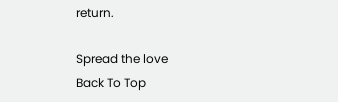return.

Spread the love
Back To Top